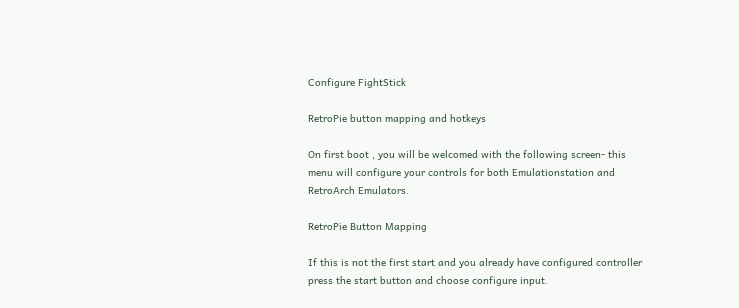Configure FightStick

RetroPie button mapping and hotkeys

On first boot , you will be welcomed with the following screen- this menu will configure your controls for both Emulationstation and RetroArch Emulators.

RetroPie Button Mapping

If this is not the first start and you already have configured controller press the start button and choose configure input.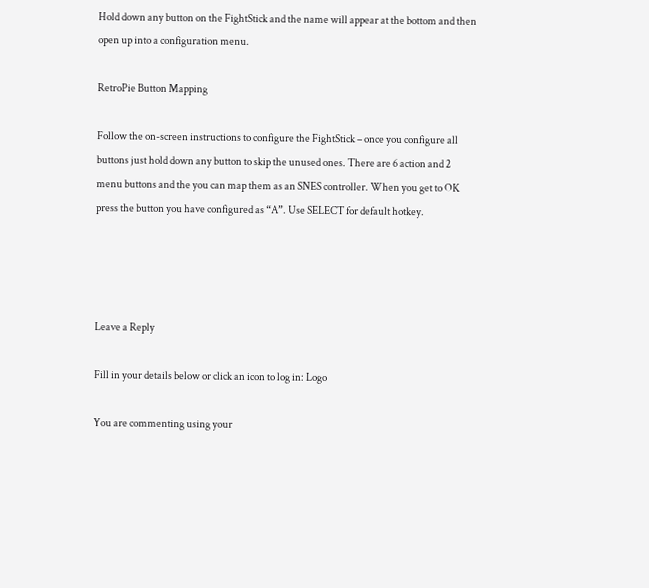Hold down any button on the FightStick and the name will appear at the bottom and then open up into a configuration menu.

RetroPie Button Mapping

Follow the on-screen instructions to configure the FightStick – once you configure all buttons just hold down any button to skip the unused ones. There are 6 action and 2 menu buttons and the you can map them as an SNES controller. When you get to OK press the button you have configured as “A”. Use SELECT for default hotkey.




Leave a Reply

Fill in your details below or click an icon to log in: Logo

You are commenting using your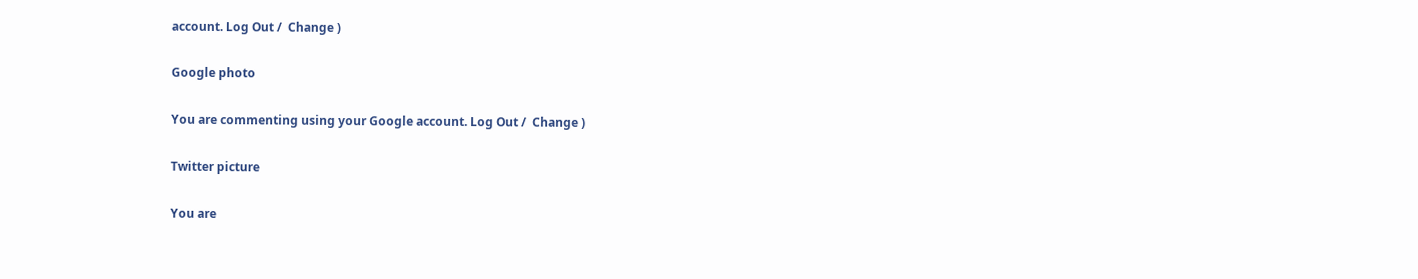account. Log Out /  Change )

Google photo

You are commenting using your Google account. Log Out /  Change )

Twitter picture

You are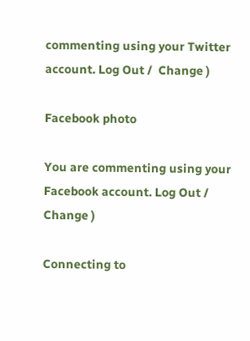commenting using your Twitter account. Log Out /  Change )

Facebook photo

You are commenting using your Facebook account. Log Out /  Change )

Connecting to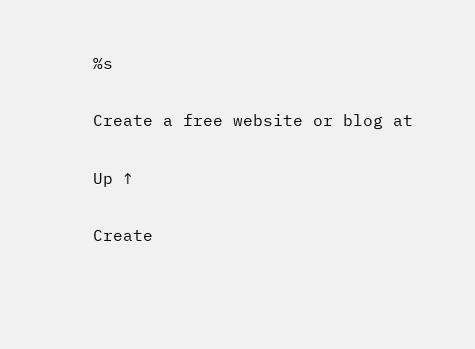%s

Create a free website or blog at

Up ↑

Create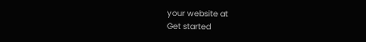your website at
Get started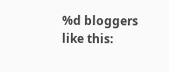%d bloggers like this: